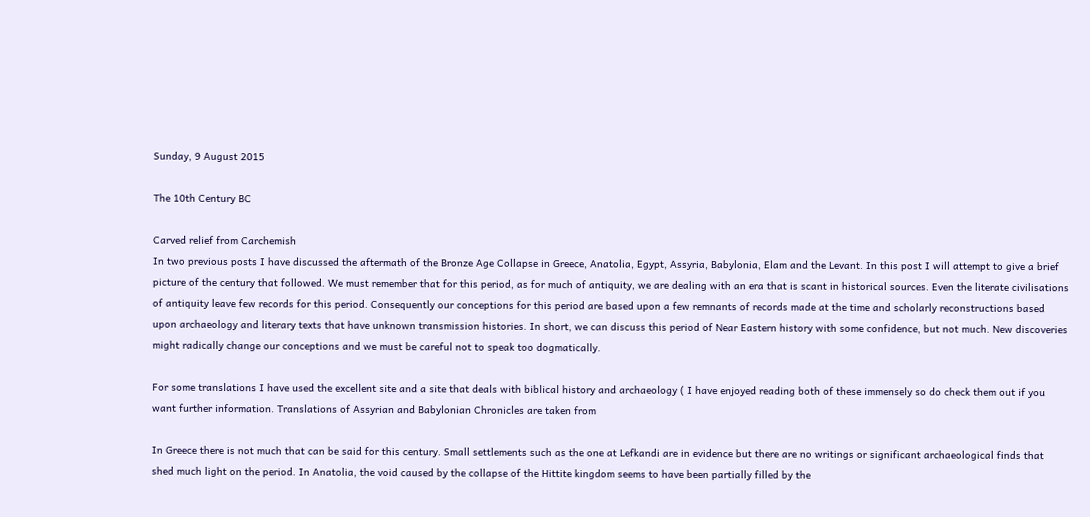Sunday, 9 August 2015

The 10th Century BC

Carved relief from Carchemish
In two previous posts I have discussed the aftermath of the Bronze Age Collapse in Greece, Anatolia, Egypt, Assyria, Babylonia, Elam and the Levant. In this post I will attempt to give a brief picture of the century that followed. We must remember that for this period, as for much of antiquity, we are dealing with an era that is scant in historical sources. Even the literate civilisations of antiquity leave few records for this period. Consequently our conceptions for this period are based upon a few remnants of records made at the time and scholarly reconstructions based upon archaeology and literary texts that have unknown transmission histories. In short, we can discuss this period of Near Eastern history with some confidence, but not much. New discoveries might radically change our conceptions and we must be careful not to speak too dogmatically.

For some translations I have used the excellent site and a site that deals with biblical history and archaeology ( I have enjoyed reading both of these immensely so do check them out if you want further information. Translations of Assyrian and Babylonian Chronicles are taken from

In Greece there is not much that can be said for this century. Small settlements such as the one at Lefkandi are in evidence but there are no writings or significant archaeological finds that shed much light on the period. In Anatolia, the void caused by the collapse of the Hittite kingdom seems to have been partially filled by the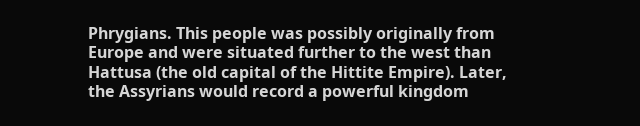Phrygians. This people was possibly originally from Europe and were situated further to the west than Hattusa (the old capital of the Hittite Empire). Later, the Assyrians would record a powerful kingdom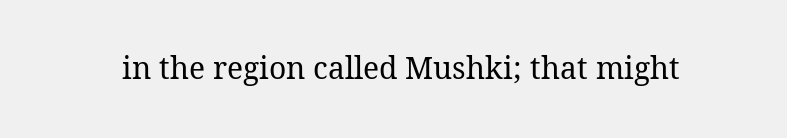in the region called Mushki; that might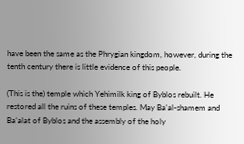have been the same as the Phrygian kingdom, however, during the tenth century there is little evidence of this people.

(This is the) temple which Yehimilk king of Byblos rebuilt. He restored all the ruins of these temples. May Ba’al-shamem and Ba’alat of Byblos and the assembly of the holy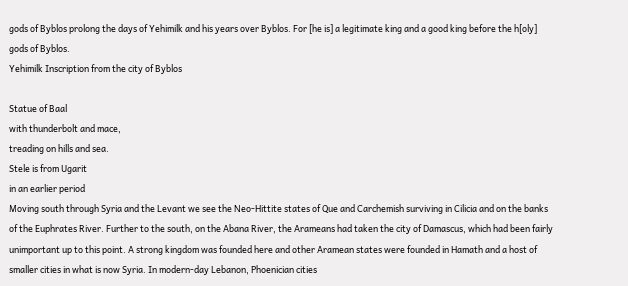gods of Byblos prolong the days of Yehimilk and his years over Byblos. For [he is] a legitimate king and a good king before the h[oly] gods of Byblos.
Yehimilk Inscription from the city of Byblos

Statue of Baal
with thunderbolt and mace,
treading on hills and sea.
Stele is from Ugarit
in an earlier period
Moving south through Syria and the Levant we see the Neo-Hittite states of Que and Carchemish surviving in Cilicia and on the banks of the Euphrates River. Further to the south, on the Abana River, the Arameans had taken the city of Damascus, which had been fairly unimportant up to this point. A strong kingdom was founded here and other Aramean states were founded in Hamath and a host of smaller cities in what is now Syria. In modern-day Lebanon, Phoenician cities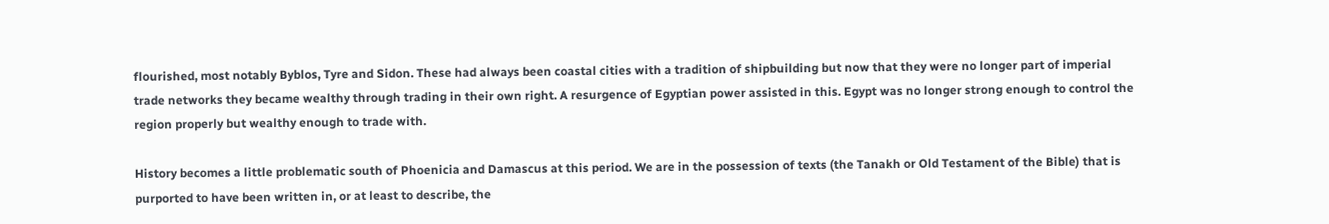flourished, most notably Byblos, Tyre and Sidon. These had always been coastal cities with a tradition of shipbuilding but now that they were no longer part of imperial trade networks they became wealthy through trading in their own right. A resurgence of Egyptian power assisted in this. Egypt was no longer strong enough to control the region properly but wealthy enough to trade with.

History becomes a little problematic south of Phoenicia and Damascus at this period. We are in the possession of texts (the Tanakh or Old Testament of the Bible) that is purported to have been written in, or at least to describe, the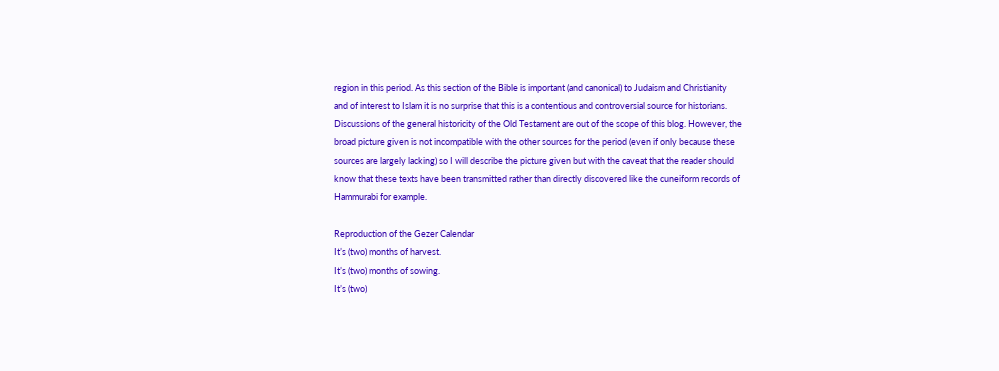region in this period. As this section of the Bible is important (and canonical) to Judaism and Christianity and of interest to Islam it is no surprise that this is a contentious and controversial source for historians. Discussions of the general historicity of the Old Testament are out of the scope of this blog. However, the broad picture given is not incompatible with the other sources for the period (even if only because these sources are largely lacking) so I will describe the picture given but with the caveat that the reader should know that these texts have been transmitted rather than directly discovered like the cuneiform records of Hammurabi for example.

Reproduction of the Gezer Calendar
It’s (two) months of harvest.
It’s (two) months of sowing.
It’s (two)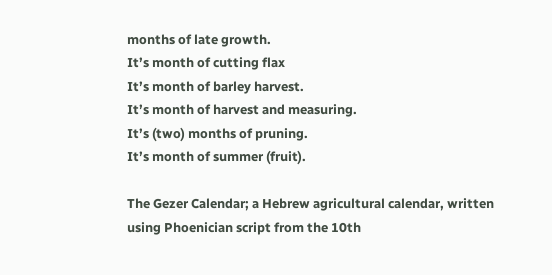months of late growth.
It’s month of cutting flax
It’s month of barley harvest.
It’s month of harvest and measuring.
It’s (two) months of pruning.
It’s month of summer (fruit).

The Gezer Calendar; a Hebrew agricultural calendar, written using Phoenician script from the 10th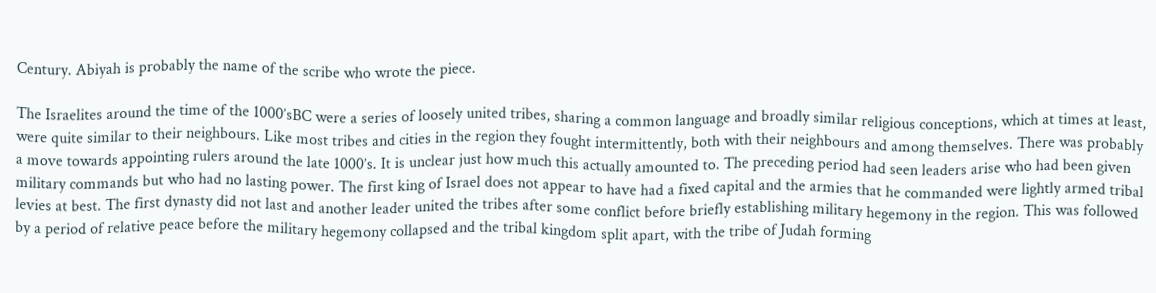Century. Abiyah is probably the name of the scribe who wrote the piece.

The Israelites around the time of the 1000’sBC were a series of loosely united tribes, sharing a common language and broadly similar religious conceptions, which at times at least, were quite similar to their neighbours. Like most tribes and cities in the region they fought intermittently, both with their neighbours and among themselves. There was probably a move towards appointing rulers around the late 1000’s. It is unclear just how much this actually amounted to. The preceding period had seen leaders arise who had been given military commands but who had no lasting power. The first king of Israel does not appear to have had a fixed capital and the armies that he commanded were lightly armed tribal levies at best. The first dynasty did not last and another leader united the tribes after some conflict before briefly establishing military hegemony in the region. This was followed by a period of relative peace before the military hegemony collapsed and the tribal kingdom split apart, with the tribe of Judah forming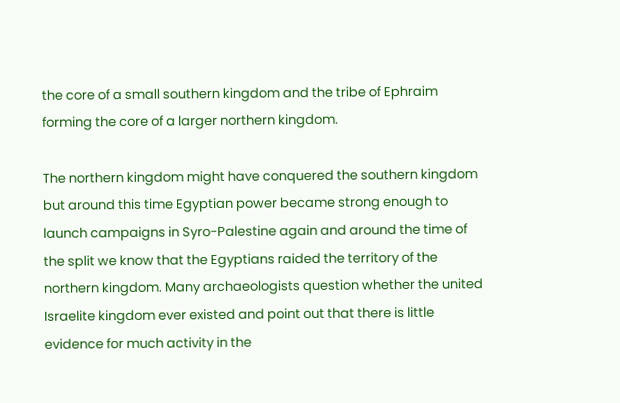the core of a small southern kingdom and the tribe of Ephraim forming the core of a larger northern kingdom.

The northern kingdom might have conquered the southern kingdom but around this time Egyptian power became strong enough to launch campaigns in Syro-Palestine again and around the time of the split we know that the Egyptians raided the territory of the northern kingdom. Many archaeologists question whether the united Israelite kingdom ever existed and point out that there is little evidence for much activity in the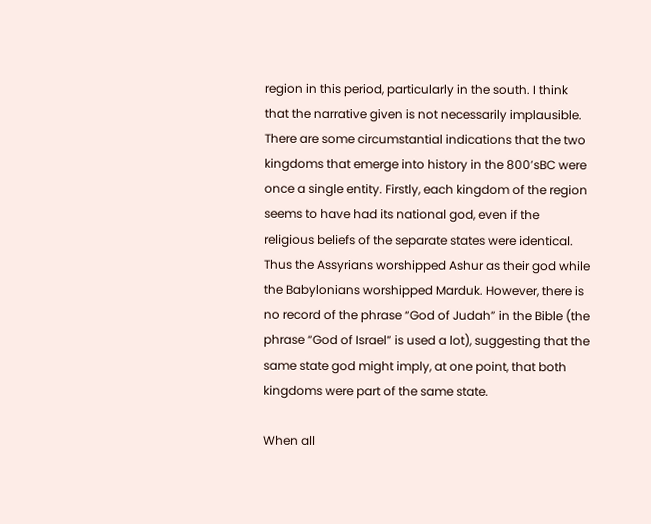region in this period, particularly in the south. I think that the narrative given is not necessarily implausible. There are some circumstantial indications that the two kingdoms that emerge into history in the 800’sBC were once a single entity. Firstly, each kingdom of the region seems to have had its national god, even if the religious beliefs of the separate states were identical. Thus the Assyrians worshipped Ashur as their god while the Babylonians worshipped Marduk. However, there is no record of the phrase “God of Judah” in the Bible (the phrase “God of Israel” is used a lot), suggesting that the same state god might imply, at one point, that both kingdoms were part of the same state.

When all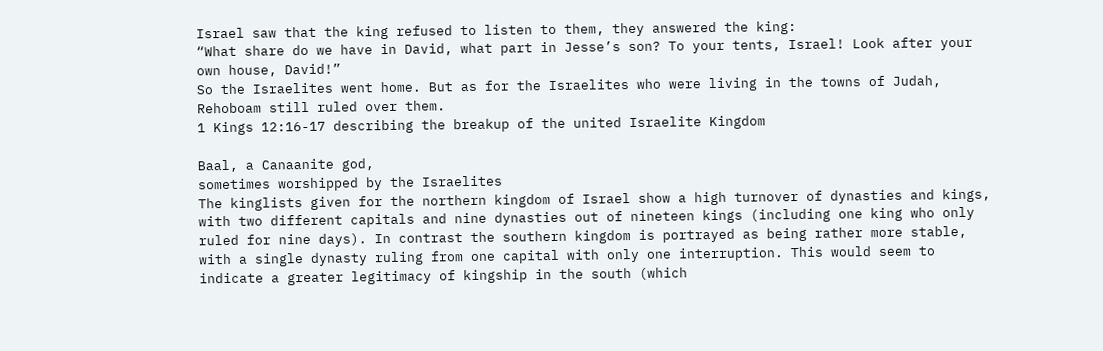Israel saw that the king refused to listen to them, they answered the king:
“What share do we have in David, what part in Jesse’s son? To your tents, Israel! Look after your own house, David!”
So the Israelites went home. But as for the Israelites who were living in the towns of Judah, Rehoboam still ruled over them.
1 Kings 12:16-17 describing the breakup of the united Israelite Kingdom

Baal, a Canaanite god,
sometimes worshipped by the Israelites
The kinglists given for the northern kingdom of Israel show a high turnover of dynasties and kings, with two different capitals and nine dynasties out of nineteen kings (including one king who only ruled for nine days). In contrast the southern kingdom is portrayed as being rather more stable, with a single dynasty ruling from one capital with only one interruption. This would seem to indicate a greater legitimacy of kingship in the south (which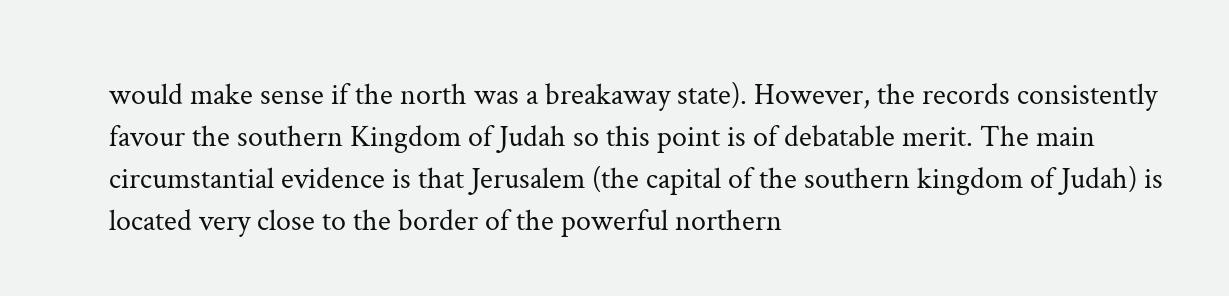would make sense if the north was a breakaway state). However, the records consistently favour the southern Kingdom of Judah so this point is of debatable merit. The main circumstantial evidence is that Jerusalem (the capital of the southern kingdom of Judah) is located very close to the border of the powerful northern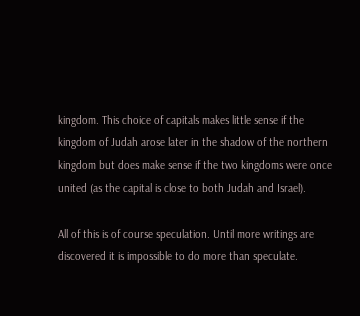kingdom. This choice of capitals makes little sense if the kingdom of Judah arose later in the shadow of the northern kingdom but does make sense if the two kingdoms were once united (as the capital is close to both Judah and Israel).

All of this is of course speculation. Until more writings are discovered it is impossible to do more than speculate.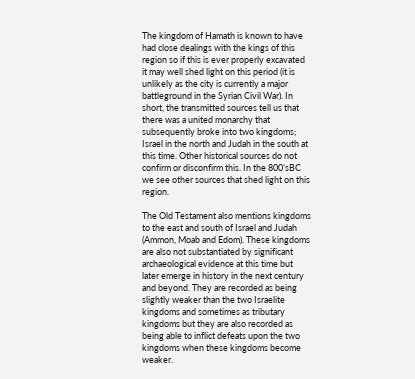The kingdom of Hamath is known to have had close dealings with the kings of this region so if this is ever properly excavated it may well shed light on this period (it is unlikely as the city is currently a major battleground in the Syrian Civil War). In short, the transmitted sources tell us that there was a united monarchy that subsequently broke into two kingdoms; Israel in the north and Judah in the south at this time. Other historical sources do not confirm or disconfirm this. In the 800’sBC we see other sources that shed light on this region.

The Old Testament also mentions kingdoms to the east and south of Israel and Judah (Ammon, Moab and Edom). These kingdoms are also not substantiated by significant archaeological evidence at this time but later emerge in history in the next century and beyond. They are recorded as being slightly weaker than the two Israelite kingdoms and sometimes as tributary kingdoms but they are also recorded as being able to inflict defeats upon the two kingdoms when these kingdoms become weaker.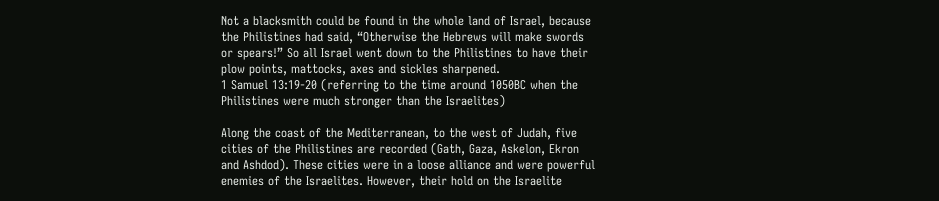Not a blacksmith could be found in the whole land of Israel, because the Philistines had said, “Otherwise the Hebrews will make swords or spears!” So all Israel went down to the Philistines to have their plow points, mattocks, axes and sickles sharpened.
1 Samuel 13:19-20 (referring to the time around 1050BC when the Philistines were much stronger than the Israelites)

Along the coast of the Mediterranean, to the west of Judah, five cities of the Philistines are recorded (Gath, Gaza, Askelon, Ekron and Ashdod). These cities were in a loose alliance and were powerful enemies of the Israelites. However, their hold on the Israelite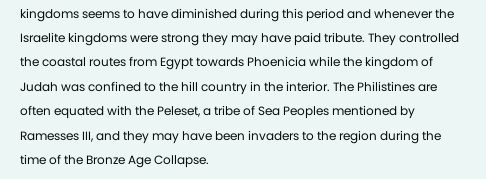kingdoms seems to have diminished during this period and whenever the Israelite kingdoms were strong they may have paid tribute. They controlled the coastal routes from Egypt towards Phoenicia while the kingdom of Judah was confined to the hill country in the interior. The Philistines are often equated with the Peleset, a tribe of Sea Peoples mentioned by Ramesses III, and they may have been invaders to the region during the time of the Bronze Age Collapse.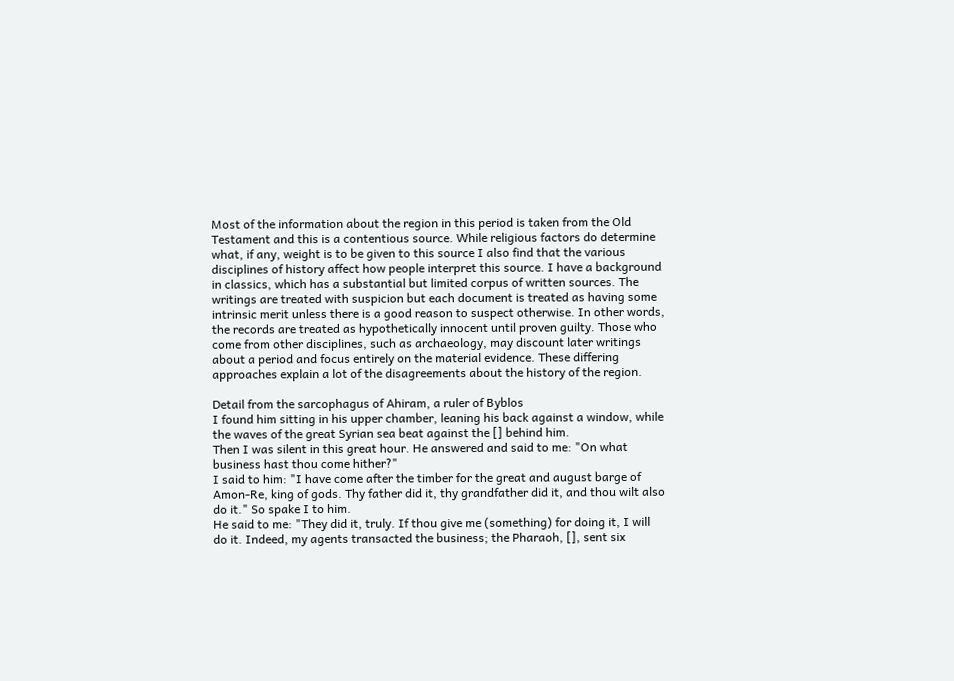Most of the information about the region in this period is taken from the Old Testament and this is a contentious source. While religious factors do determine what, if any, weight is to be given to this source I also find that the various disciplines of history affect how people interpret this source. I have a background in classics, which has a substantial but limited corpus of written sources. The writings are treated with suspicion but each document is treated as having some intrinsic merit unless there is a good reason to suspect otherwise. In other words, the records are treated as hypothetically innocent until proven guilty. Those who come from other disciplines, such as archaeology, may discount later writings about a period and focus entirely on the material evidence. These differing approaches explain a lot of the disagreements about the history of the region.

Detail from the sarcophagus of Ahiram, a ruler of Byblos
I found him sitting in his upper chamber, leaning his back against a window, while the waves of the great Syrian sea beat against the [] behind him.
Then I was silent in this great hour. He answered and said to me: "On what business hast thou come hither?"
I said to him: "I have come after the timber for the great and august barge of Amon-Re, king of gods. Thy father did it, thy grandfather did it, and thou wilt also do it." So spake I to him.
He said to me: "They did it, truly. If thou give me (something) for doing it, I will do it. Indeed, my agents transacted the business; the Pharaoh, [], sent six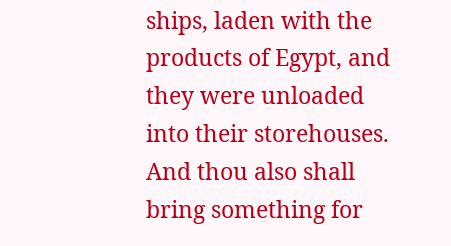ships, laden with the products of Egypt, and they were unloaded into their storehouses. And thou also shall bring something for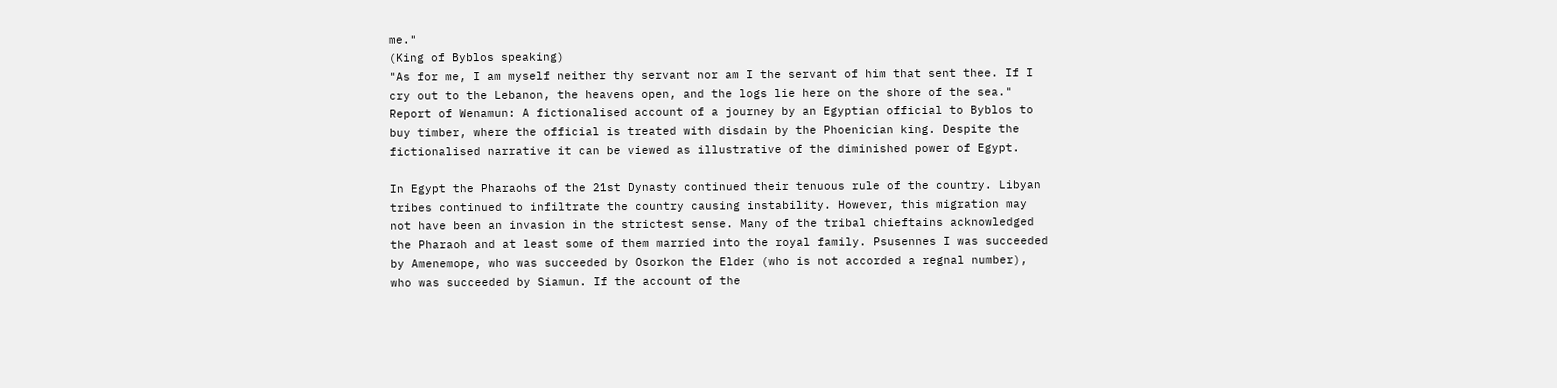me."
(King of Byblos speaking)
"As for me, I am myself neither thy servant nor am I the servant of him that sent thee. If I cry out to the Lebanon, the heavens open, and the logs lie here on the shore of the sea."
Report of Wenamun: A fictionalised account of a journey by an Egyptian official to Byblos to buy timber, where the official is treated with disdain by the Phoenician king. Despite the fictionalised narrative it can be viewed as illustrative of the diminished power of Egypt.

In Egypt the Pharaohs of the 21st Dynasty continued their tenuous rule of the country. Libyan tribes continued to infiltrate the country causing instability. However, this migration may not have been an invasion in the strictest sense. Many of the tribal chieftains acknowledged the Pharaoh and at least some of them married into the royal family. Psusennes I was succeeded by Amenemope, who was succeeded by Osorkon the Elder (who is not accorded a regnal number), who was succeeded by Siamun. If the account of the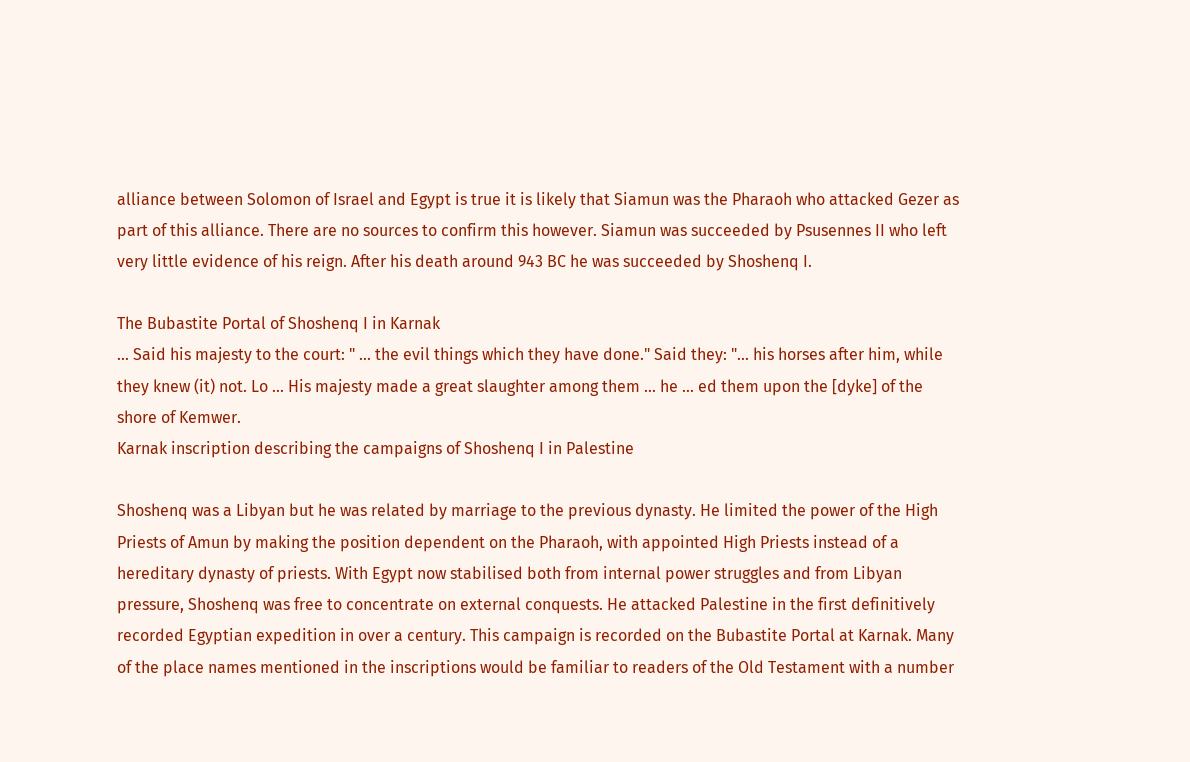alliance between Solomon of Israel and Egypt is true it is likely that Siamun was the Pharaoh who attacked Gezer as part of this alliance. There are no sources to confirm this however. Siamun was succeeded by Psusennes II who left very little evidence of his reign. After his death around 943 BC he was succeeded by Shoshenq I.

The Bubastite Portal of Shoshenq I in Karnak
... Said his majesty to the court: " ... the evil things which they have done." Said they: "... his horses after him, while they knew (it) not. Lo ... His majesty made a great slaughter among them ... he ... ed them upon the [dyke] of the shore of Kemwer.
Karnak inscription describing the campaigns of Shoshenq I in Palestine

Shoshenq was a Libyan but he was related by marriage to the previous dynasty. He limited the power of the High Priests of Amun by making the position dependent on the Pharaoh, with appointed High Priests instead of a hereditary dynasty of priests. With Egypt now stabilised both from internal power struggles and from Libyan pressure, Shoshenq was free to concentrate on external conquests. He attacked Palestine in the first definitively recorded Egyptian expedition in over a century. This campaign is recorded on the Bubastite Portal at Karnak. Many of the place names mentioned in the inscriptions would be familiar to readers of the Old Testament with a number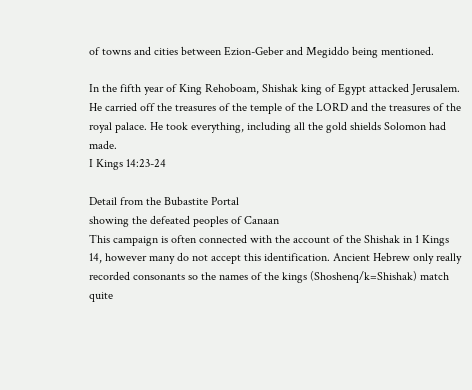of towns and cities between Ezion-Geber and Megiddo being mentioned.

In the fifth year of King Rehoboam, Shishak king of Egypt attacked Jerusalem. He carried off the treasures of the temple of the LORD and the treasures of the royal palace. He took everything, including all the gold shields Solomon had made.
I Kings 14:23-24

Detail from the Bubastite Portal
showing the defeated peoples of Canaan
This campaign is often connected with the account of the Shishak in 1 Kings 14, however many do not accept this identification. Ancient Hebrew only really recorded consonants so the names of the kings (Shoshenq/k=Shishak) match quite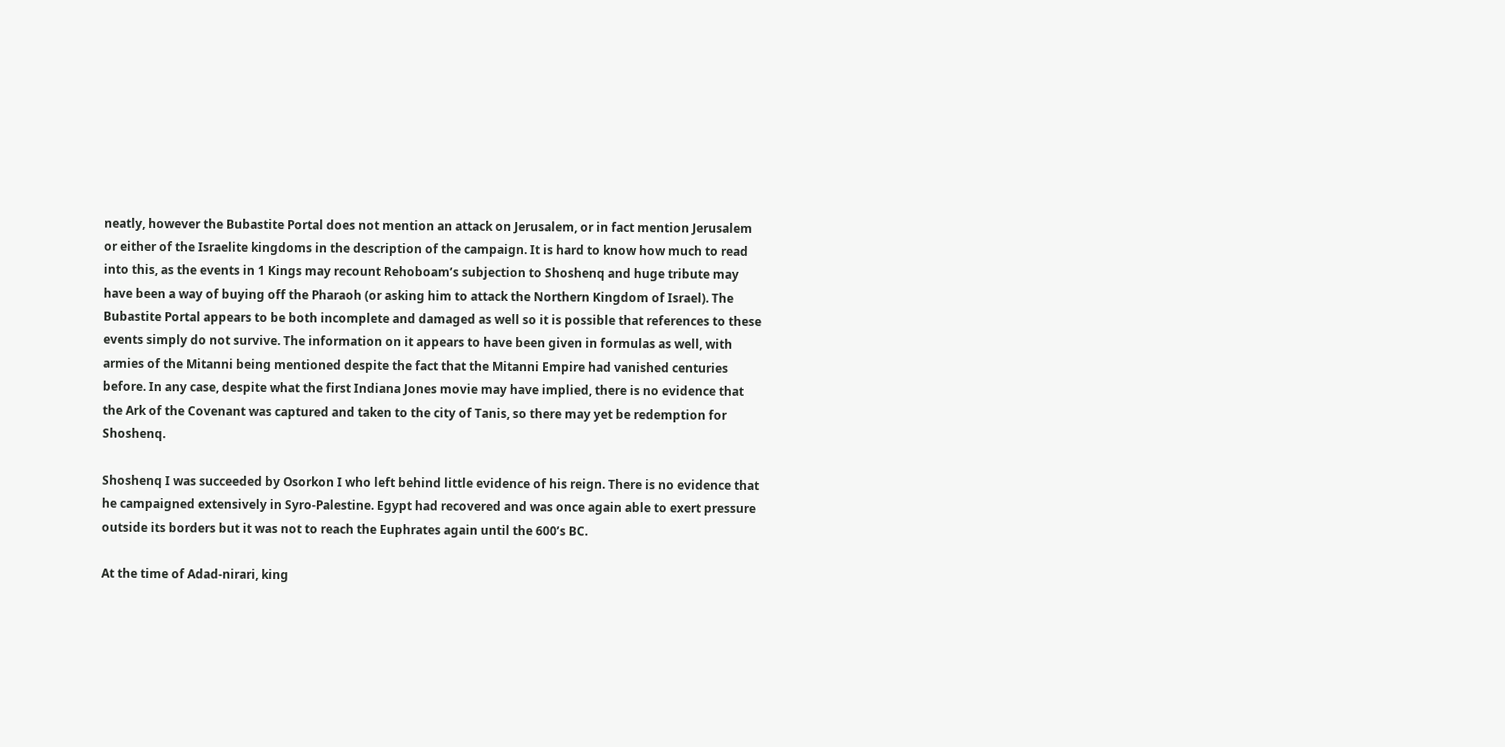neatly, however the Bubastite Portal does not mention an attack on Jerusalem, or in fact mention Jerusalem or either of the Israelite kingdoms in the description of the campaign. It is hard to know how much to read into this, as the events in 1 Kings may recount Rehoboam’s subjection to Shoshenq and huge tribute may have been a way of buying off the Pharaoh (or asking him to attack the Northern Kingdom of Israel). The Bubastite Portal appears to be both incomplete and damaged as well so it is possible that references to these events simply do not survive. The information on it appears to have been given in formulas as well, with armies of the Mitanni being mentioned despite the fact that the Mitanni Empire had vanished centuries before. In any case, despite what the first Indiana Jones movie may have implied, there is no evidence that the Ark of the Covenant was captured and taken to the city of Tanis, so there may yet be redemption for Shoshenq.

Shoshenq I was succeeded by Osorkon I who left behind little evidence of his reign. There is no evidence that he campaigned extensively in Syro-Palestine. Egypt had recovered and was once again able to exert pressure outside its borders but it was not to reach the Euphrates again until the 600’s BC.

At the time of Adad-nirari, king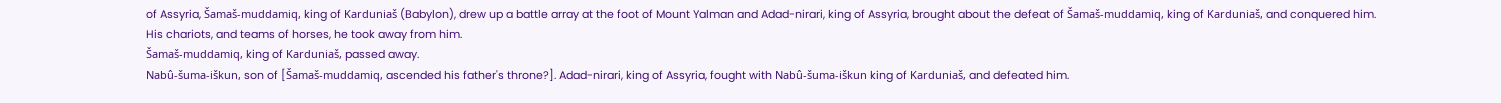of Assyria, Šamaš-muddamiq, king of Karduniaš (Babylon), drew up a battle array at the foot of Mount Yalman and Adad-nirari, king of Assyria, brought about the defeat of Šamaš-muddamiq, king of Karduniaš, and conquered him.
His chariots, and teams of horses, he took away from him.
Šamaš-muddamiq, king of Karduniaš, passed away.
Nabû-šuma-iškun, son of [Šamaš-muddamiq, ascended his father's throne?]. Adad-nirari, king of Assyria, fought with Nabû-šuma-iškun king of Karduniaš, and defeated him.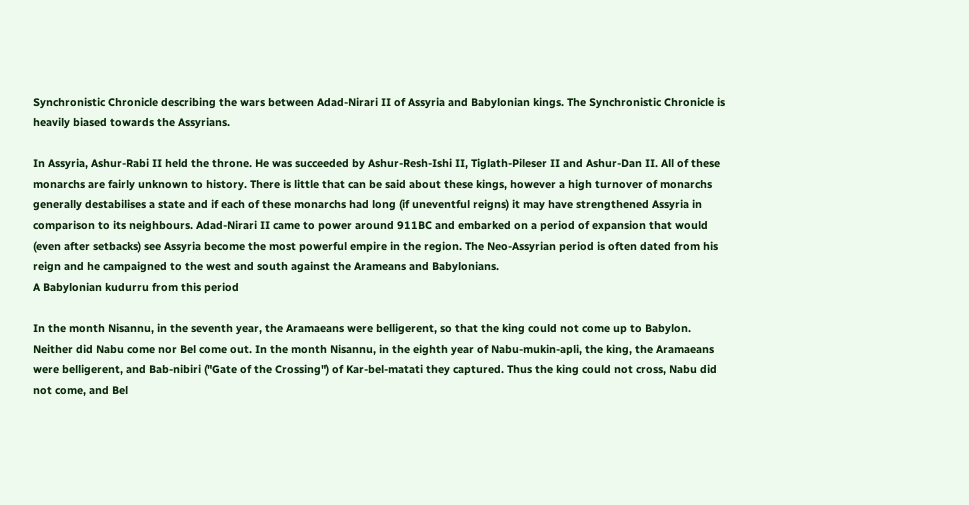Synchronistic Chronicle describing the wars between Adad-Nirari II of Assyria and Babylonian kings. The Synchronistic Chronicle is heavily biased towards the Assyrians.

In Assyria, Ashur-Rabi II held the throne. He was succeeded by Ashur-Resh-Ishi II, Tiglath-Pileser II and Ashur-Dan II. All of these monarchs are fairly unknown to history. There is little that can be said about these kings, however a high turnover of monarchs generally destabilises a state and if each of these monarchs had long (if uneventful reigns) it may have strengthened Assyria in comparison to its neighbours. Adad-Nirari II came to power around 911BC and embarked on a period of expansion that would (even after setbacks) see Assyria become the most powerful empire in the region. The Neo-Assyrian period is often dated from his reign and he campaigned to the west and south against the Arameans and Babylonians.
A Babylonian kudurru from this period

In the month Nisannu, in the seventh year, the Aramaeans were belligerent, so that the king could not come up to Babylon. Neither did Nabu come nor Bel come out. In the month Nisannu, in the eighth year of Nabu-mukin-apli, the king, the Aramaeans were belligerent, and Bab-nibiri ("Gate of the Crossing") of Kar-bel-matati they captured. Thus the king could not cross, Nabu did not come, and Bel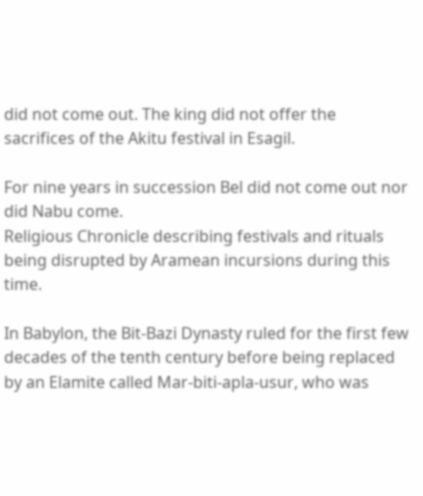did not come out. The king did not offer the sacrifices of the Akitu festival in Esagil.

For nine years in succession Bel did not come out nor did Nabu come.
Religious Chronicle describing festivals and rituals being disrupted by Aramean incursions during this time.

In Babylon, the Bit-Bazi Dynasty ruled for the first few decades of the tenth century before being replaced by an Elamite called Mar-biti-apla-usur, who was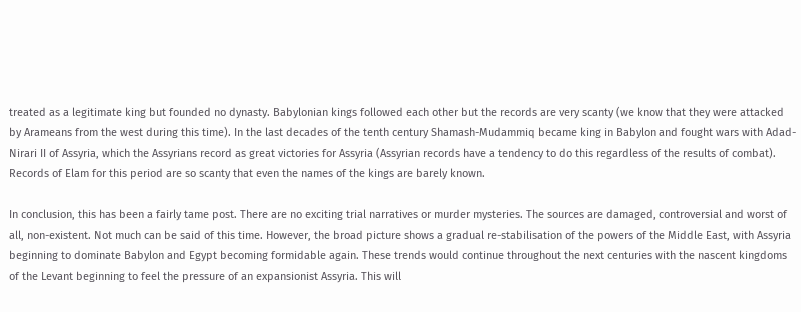treated as a legitimate king but founded no dynasty. Babylonian kings followed each other but the records are very scanty (we know that they were attacked by Arameans from the west during this time). In the last decades of the tenth century Shamash-Mudammiq became king in Babylon and fought wars with Adad-Nirari II of Assyria, which the Assyrians record as great victories for Assyria (Assyrian records have a tendency to do this regardless of the results of combat). Records of Elam for this period are so scanty that even the names of the kings are barely known.

In conclusion, this has been a fairly tame post. There are no exciting trial narratives or murder mysteries. The sources are damaged, controversial and worst of all, non-existent. Not much can be said of this time. However, the broad picture shows a gradual re-stabilisation of the powers of the Middle East, with Assyria beginning to dominate Babylon and Egypt becoming formidable again. These trends would continue throughout the next centuries with the nascent kingdoms of the Levant beginning to feel the pressure of an expansionist Assyria. This will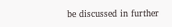be discussed in further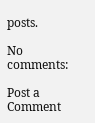posts.

No comments:

Post a Comment